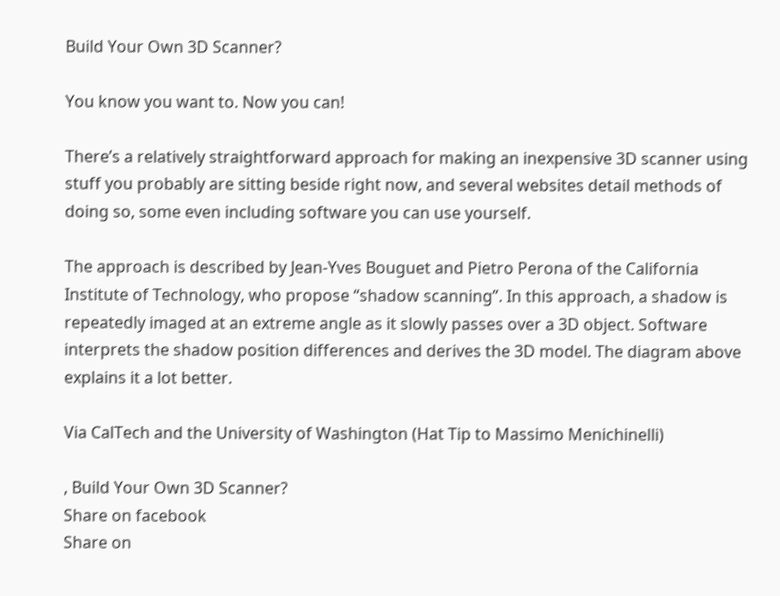Build Your Own 3D Scanner?

You know you want to. Now you can!

There’s a relatively straightforward approach for making an inexpensive 3D scanner using stuff you probably are sitting beside right now, and several websites detail methods of doing so, some even including software you can use yourself.

The approach is described by Jean-Yves Bouguet and Pietro Perona of the California Institute of Technology, who propose “shadow scanning”. In this approach, a shadow is repeatedly imaged at an extreme angle as it slowly passes over a 3D object. Software interprets the shadow position differences and derives the 3D model. The diagram above explains it a lot better.

Via CalTech and the University of Washington (Hat Tip to Massimo Menichinelli)

, Build Your Own 3D Scanner?
Share on facebook
Share on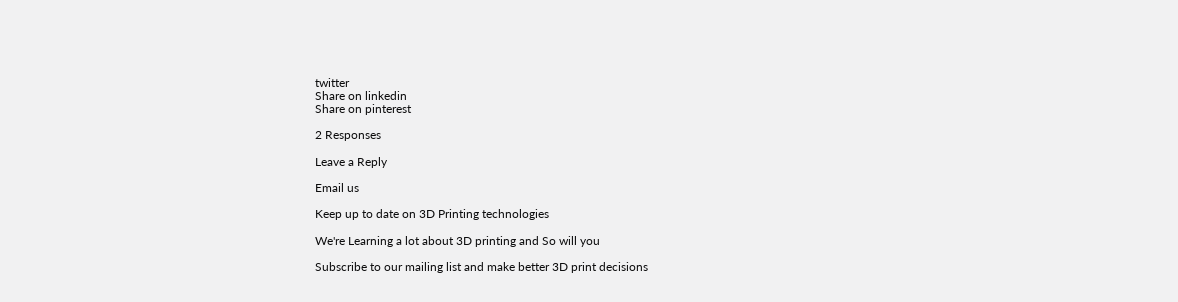twitter
Share on linkedin
Share on pinterest

2 Responses

Leave a Reply

Email us

Keep up to date on 3D Printing technologies

We're Learning a lot about 3D printing and So will you

Subscribe to our mailing list and make better 3D print decisions